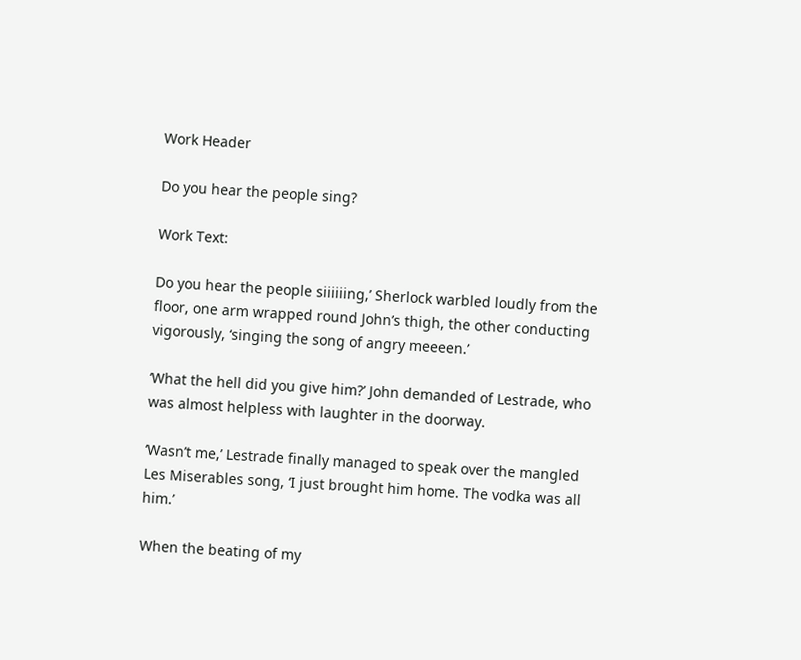Work Header

Do you hear the people sing?

Work Text:

Do you hear the people siiiiiing,’ Sherlock warbled loudly from the floor, one arm wrapped round John’s thigh, the other conducting vigorously, ‘singing the song of angry meeeen.’

‘What the hell did you give him?’ John demanded of Lestrade, who was almost helpless with laughter in the doorway.

‘Wasn’t me,’ Lestrade finally managed to speak over the mangled Les Miserables song, ‘I just brought him home. The vodka was all him.’

When the beating of my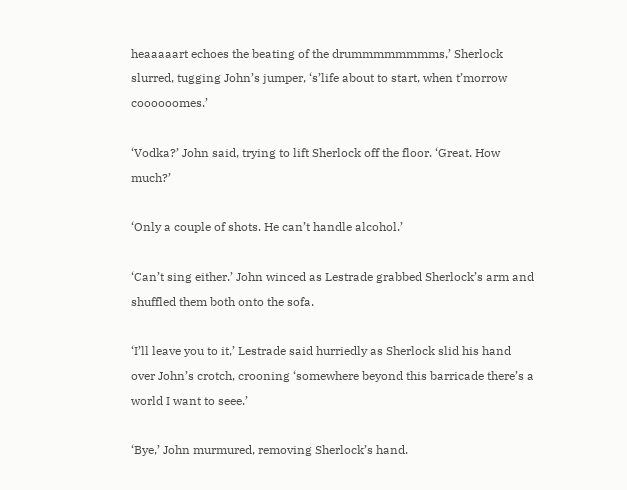heaaaaart echoes the beating of the drummmmmmmms,’ Sherlock slurred, tugging John’s jumper, ‘s’life about to start, when t’morrow coooooomes.’

‘Vodka?’ John said, trying to lift Sherlock off the floor. ‘Great. How much?’

‘Only a couple of shots. He can’t handle alcohol.’

‘Can’t sing either.’ John winced as Lestrade grabbed Sherlock’s arm and shuffled them both onto the sofa.

‘I’ll leave you to it,’ Lestrade said hurriedly as Sherlock slid his hand over John’s crotch, crooning ‘somewhere beyond this barricade there’s a world I want to seee.’

‘Bye,’ John murmured, removing Sherlock’s hand.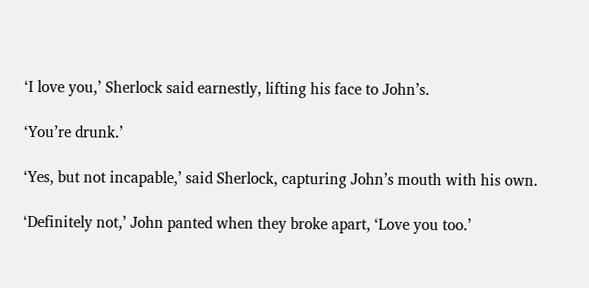‘I love you,’ Sherlock said earnestly, lifting his face to John’s.

‘You’re drunk.’

‘Yes, but not incapable,’ said Sherlock, capturing John’s mouth with his own.

‘Definitely not,’ John panted when they broke apart, ‘Love you too.’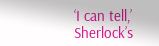‘I can tell,’ Sherlock’s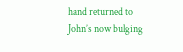hand returned to John’s now bulging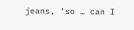jeans, ‘so … can I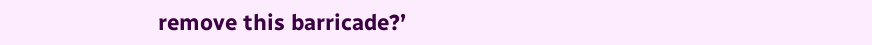remove this barricade?’